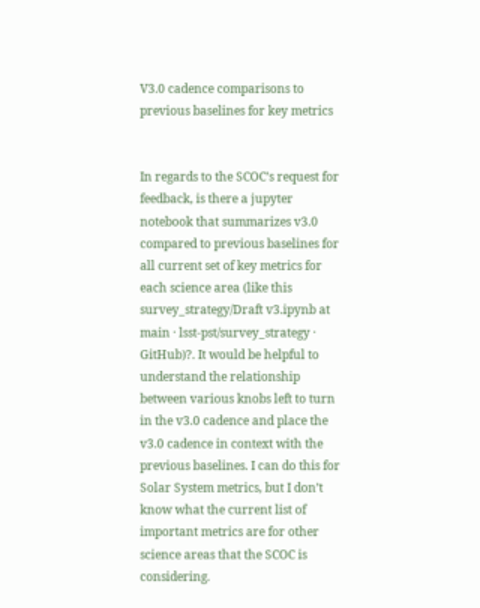V3.0 cadence comparisons to previous baselines for key metrics


In regards to the SCOC’s request for feedback, is there a jupyter notebook that summarizes v3.0 compared to previous baselines for all current set of key metrics for each science area (like this survey_strategy/Draft v3.ipynb at main · lsst-pst/survey_strategy · GitHub)?. It would be helpful to understand the relationship between various knobs left to turn in the v3.0 cadence and place the v3.0 cadence in context with the previous baselines. I can do this for Solar System metrics, but I don’t know what the current list of important metrics are for other science areas that the SCOC is considering.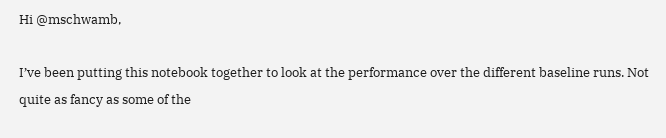Hi @mschwamb,

I’ve been putting this notebook together to look at the performance over the different baseline runs. Not quite as fancy as some of the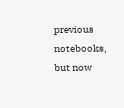previous notebooks, but now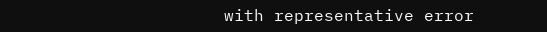with representative error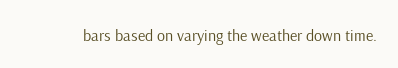bars based on varying the weather down time.